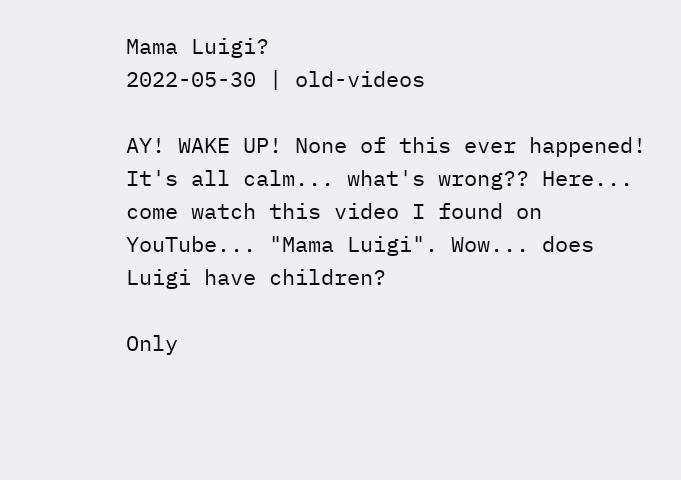Mama Luigi?
2022-05-30 | old-videos

AY! WAKE UP! None of this ever happened! It's all calm... what's wrong?? Here... come watch this video I found on YouTube... "Mama Luigi". Wow... does Luigi have children?

Only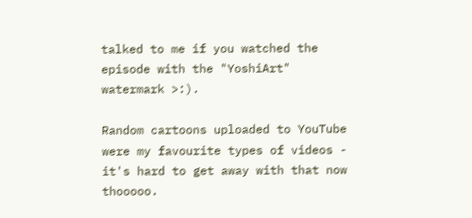talked to me if you watched the episode with the "YoshiArt" watermark >:).

Random cartoons uploaded to YouTube were my favourite types of videos - it's hard to get away with that now thooooo.